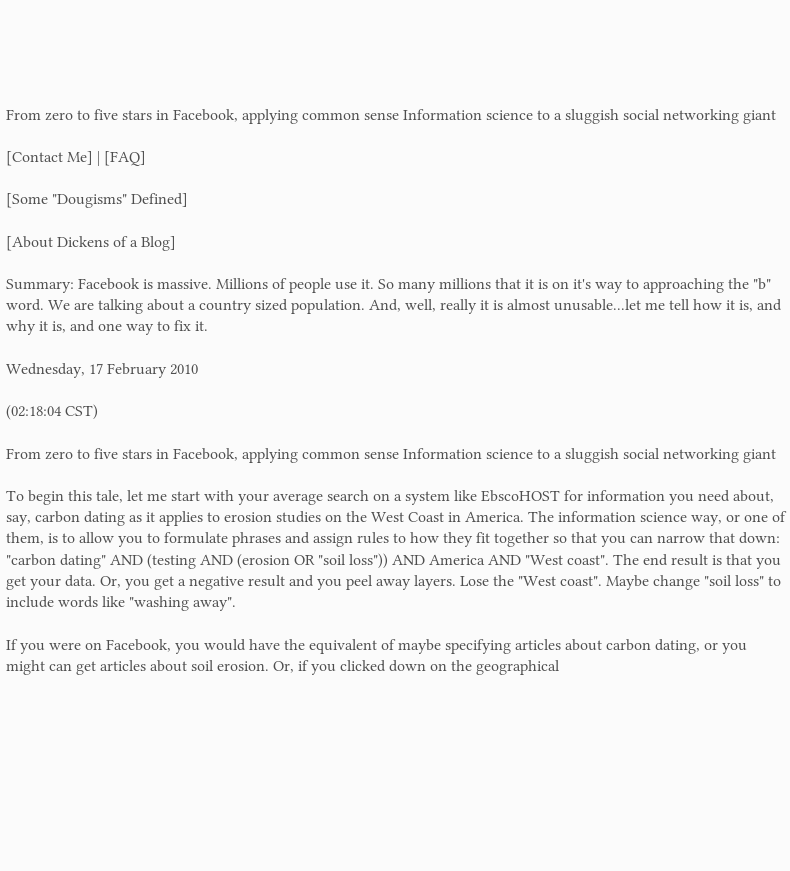From zero to five stars in Facebook, applying common sense Information science to a sluggish social networking giant

[Contact Me] | [FAQ]

[Some "Dougisms" Defined]

[About Dickens of a Blog]

Summary: Facebook is massive. Millions of people use it. So many millions that it is on it's way to approaching the "b" word. We are talking about a country sized population. And, well, really it is almost unusable...let me tell how it is, and why it is, and one way to fix it.

Wednesday, 17 February 2010

(02:18:04 CST)

From zero to five stars in Facebook, applying common sense Information science to a sluggish social networking giant

To begin this tale, let me start with your average search on a system like EbscoHOST for information you need about, say, carbon dating as it applies to erosion studies on the West Coast in America. The information science way, or one of them, is to allow you to formulate phrases and assign rules to how they fit together so that you can narrow that down: "carbon dating" AND (testing AND (erosion OR "soil loss")) AND America AND "West coast". The end result is that you get your data. Or, you get a negative result and you peel away layers. Lose the "West coast". Maybe change "soil loss" to include words like "washing away".

If you were on Facebook, you would have the equivalent of maybe specifying articles about carbon dating, or you might can get articles about soil erosion. Or, if you clicked down on the geographical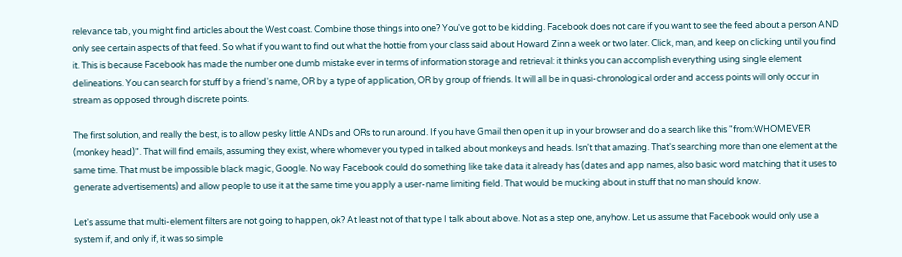relevance tab, you might find articles about the West coast. Combine those things into one? You've got to be kidding. Facebook does not care if you want to see the feed about a person AND only see certain aspects of that feed. So what if you want to find out what the hottie from your class said about Howard Zinn a week or two later. Click, man, and keep on clicking until you find it. This is because Facebook has made the number one dumb mistake ever in terms of information storage and retrieval: it thinks you can accomplish everything using single element delineations. You can search for stuff by a friend's name, OR by a type of application, OR by group of friends. It will all be in quasi-chronological order and access points will only occur in stream as opposed through discrete points.

The first solution, and really the best, is to allow pesky little ANDs and ORs to run around. If you have Gmail then open it up in your browser and do a search like this "from:WHOMEVER (monkey head)". That will find emails, assuming they exist, where whomever you typed in talked about monkeys and heads. Isn't that amazing. That's searching more than one element at the same time. That must be impossible black magic, Google. No way Facebook could do something like take data it already has (dates and app names, also basic word matching that it uses to generate advertisements) and allow people to use it at the same time you apply a user-name limiting field. That would be mucking about in stuff that no man should know.

Let's assume that multi-element filters are not going to happen, ok? At least not of that type I talk about above. Not as a step one, anyhow. Let us assume that Facebook would only use a system if, and only if, it was so simple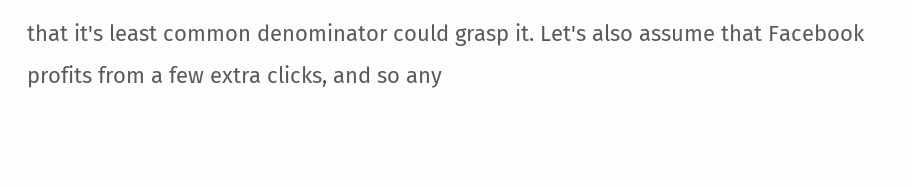that it's least common denominator could grasp it. Let's also assume that Facebook profits from a few extra clicks, and so any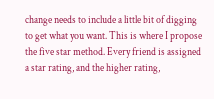change needs to include a little bit of digging to get what you want. This is where I propose the five star method. Every friend is assigned a star rating, and the higher rating,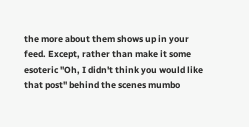the more about them shows up in your feed. Except, rather than make it some esoteric "Oh, I didn't think you would like that post" behind the scenes mumbo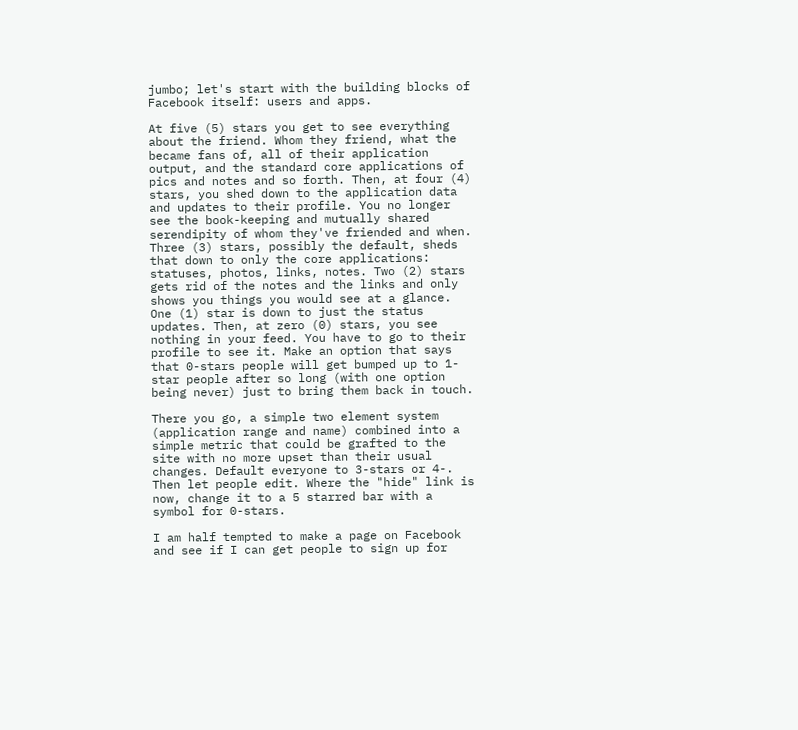jumbo; let's start with the building blocks of Facebook itself: users and apps.

At five (5) stars you get to see everything about the friend. Whom they friend, what the became fans of, all of their application output, and the standard core applications of pics and notes and so forth. Then, at four (4) stars, you shed down to the application data and updates to their profile. You no longer see the book-keeping and mutually shared serendipity of whom they've friended and when. Three (3) stars, possibly the default, sheds that down to only the core applications: statuses, photos, links, notes. Two (2) stars gets rid of the notes and the links and only shows you things you would see at a glance. One (1) star is down to just the status updates. Then, at zero (0) stars, you see nothing in your feed. You have to go to their profile to see it. Make an option that says that 0-stars people will get bumped up to 1-star people after so long (with one option being never) just to bring them back in touch.

There you go, a simple two element system (application range and name) combined into a simple metric that could be grafted to the site with no more upset than their usual changes. Default everyone to 3-stars or 4-. Then let people edit. Where the "hide" link is now, change it to a 5 starred bar with a symbol for 0-stars.

I am half tempted to make a page on Facebook and see if I can get people to sign up for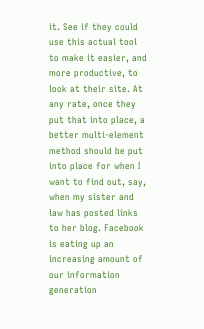it. See if they could use this actual tool to make it easier, and more productive, to look at their site. At any rate, once they put that into place, a better multi-element method should be put into place for when I want to find out, say, when my sister and law has posted links to her blog. Facebook is eating up an increasing amount of our information generation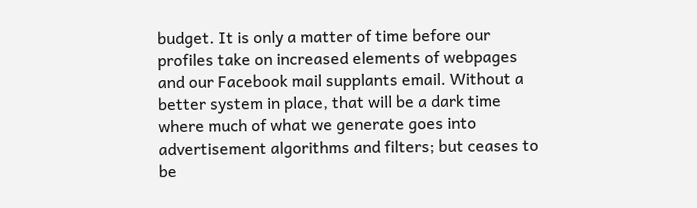budget. It is only a matter of time before our profiles take on increased elements of webpages and our Facebook mail supplants email. Without a better system in place, that will be a dark time where much of what we generate goes into advertisement algorithms and filters; but ceases to be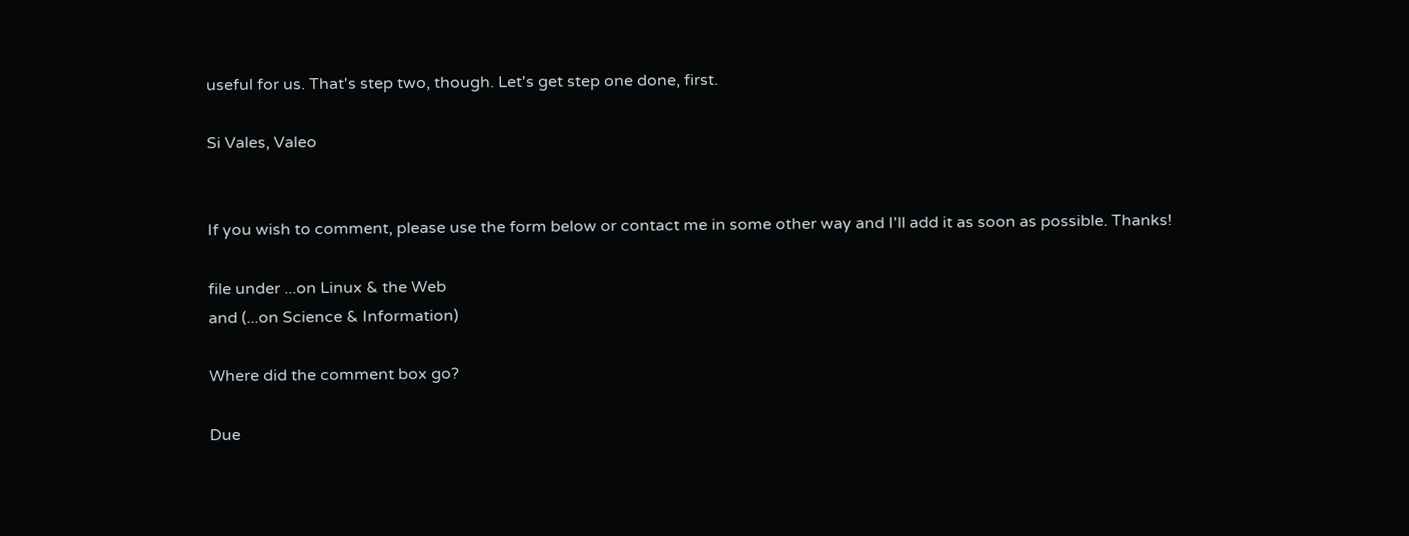useful for us. That's step two, though. Let's get step one done, first.

Si Vales, Valeo


If you wish to comment, please use the form below or contact me in some other way and I'll add it as soon as possible. Thanks!

file under ...on Linux & the Web
and (...on Science & Information)

Where did the comment box go?

Due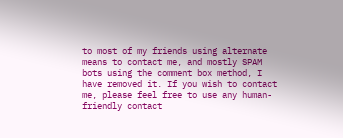to most of my friends using alternate means to contact me, and mostly SPAM bots using the comment box method, I have removed it. If you wish to contact me, please feel free to use any human-friendly contact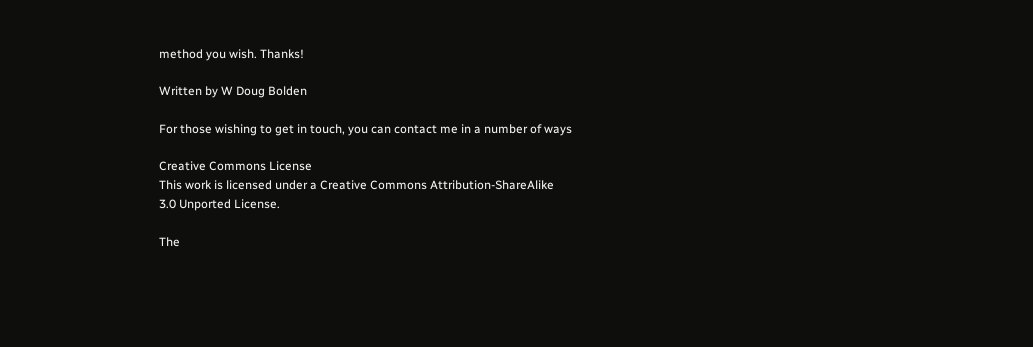method you wish. Thanks!

Written by W Doug Bolden

For those wishing to get in touch, you can contact me in a number of ways

Creative Commons License
This work is licensed under a Creative Commons Attribution-ShareAlike 3.0 Unported License.

The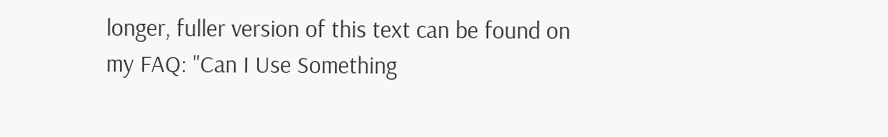longer, fuller version of this text can be found on my FAQ: "Can I Use Something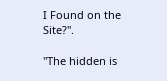I Found on the Site?".

"The hidden is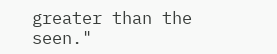greater than the seen."